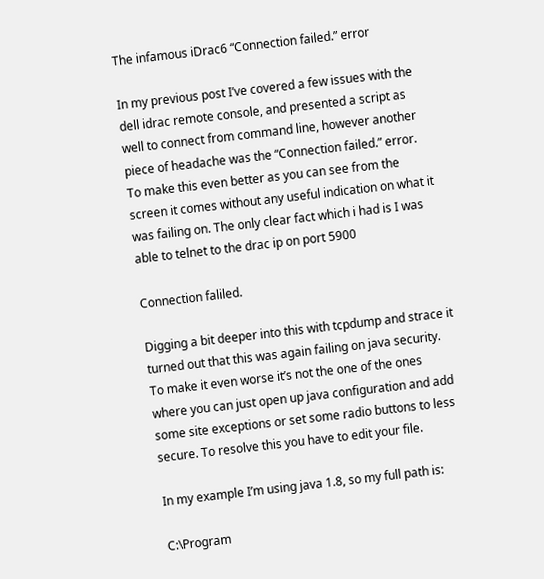The infamous iDrac6 “Connection failed.” error

In my previous post I’ve covered a few issues with the dell idrac remote console, and presented a script as well to connect from command line, however another piece of headache was the “Connection failed.” error. To make this even better as you can see from the screen it comes without any useful indication on what it was failing on. The only clear fact which i had is I was able to telnet to the drac ip on port 5900

Connection faliled.

Digging a bit deeper into this with tcpdump and strace it turned out that this was again failing on java security. To make it even worse it’s not the one of the ones where you can just open up java configuration and add some site exceptions or set some radio buttons to less secure. To resolve this you have to edit your file.

In my example I’m using java 1.8, so my full path is:

C:\Program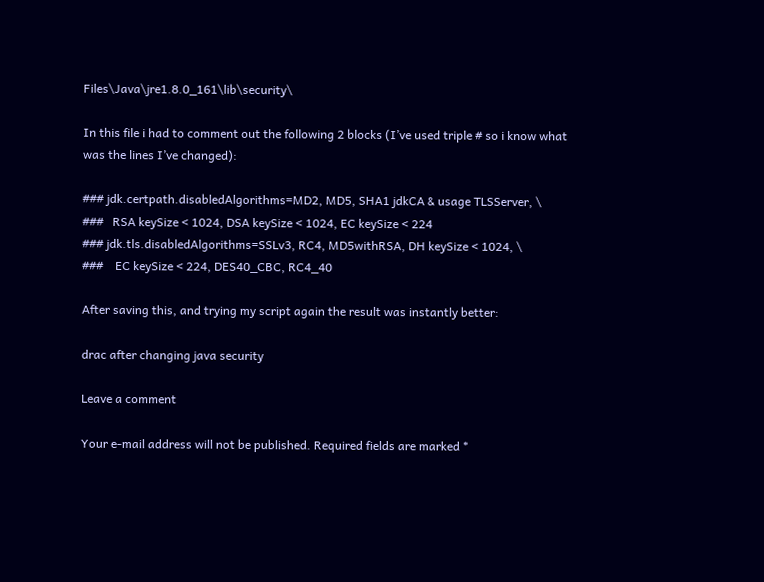Files\Java\jre1.8.0_161\lib\security\

In this file i had to comment out the following 2 blocks (I’ve used triple # so i know what was the lines I’ve changed):

### jdk.certpath.disabledAlgorithms=MD2, MD5, SHA1 jdkCA & usage TLSServer, \
###   RSA keySize < 1024, DSA keySize < 1024, EC keySize < 224
### jdk.tls.disabledAlgorithms=SSLv3, RC4, MD5withRSA, DH keySize < 1024, \
###    EC keySize < 224, DES40_CBC, RC4_40

After saving this, and trying my script again the result was instantly better:

drac after changing java security

Leave a comment

Your e-mail address will not be published. Required fields are marked *